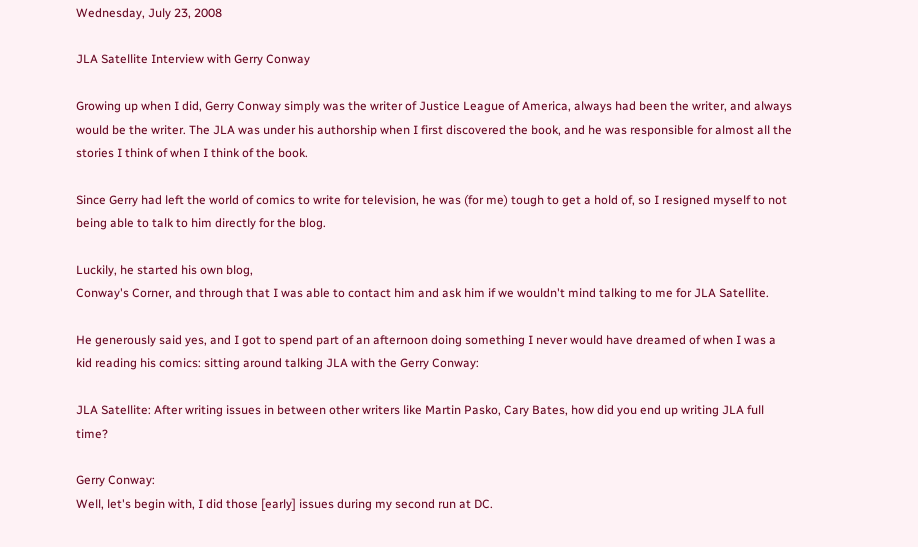Wednesday, July 23, 2008

JLA Satellite Interview with Gerry Conway

Growing up when I did, Gerry Conway simply was the writer of Justice League of America, always had been the writer, and always would be the writer. The JLA was under his authorship when I first discovered the book, and he was responsible for almost all the stories I think of when I think of the book.

Since Gerry had left the world of comics to write for television, he was (for me) tough to get a hold of, so I resigned myself to not being able to talk to him directly for the blog.

Luckily, he started his own blog,
Conway's Corner, and through that I was able to contact him and ask him if we wouldn't mind talking to me for JLA Satellite.

He generously said yes, and I got to spend part of an afternoon doing something I never would have dreamed of when I was a kid reading his comics: sitting around talking JLA with the Gerry Conway:

JLA Satellite: After writing issues in between other writers like Martin Pasko, Cary Bates, how did you end up writing JLA full time?

Gerry Conway:
Well, let's begin with, I did those [early] issues during my second run at DC.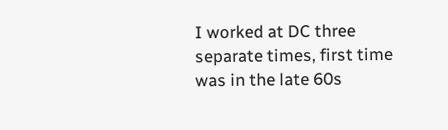I worked at DC three separate times, first time was in the late 60s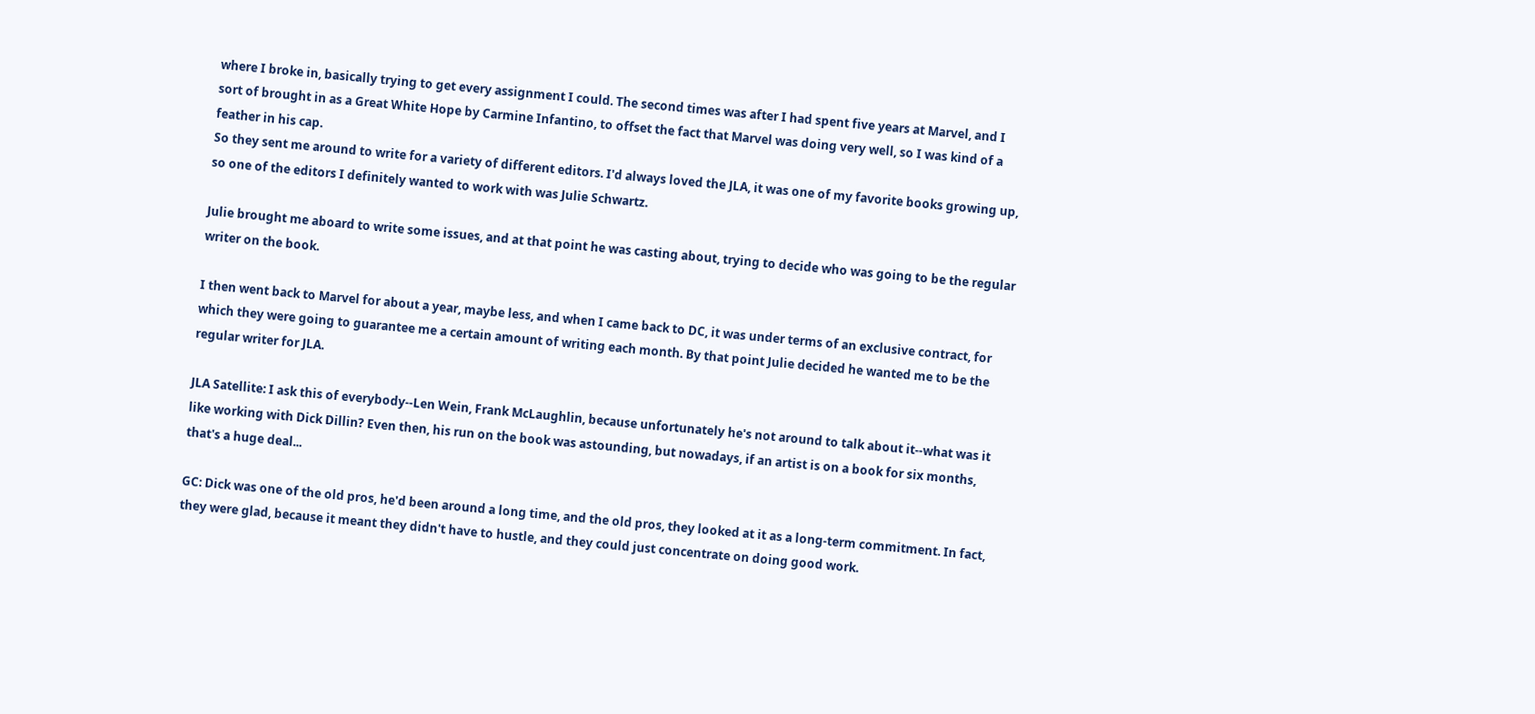where I broke in, basically trying to get every assignment I could. The second times was after I had spent five years at Marvel, and I sort of brought in as a Great White Hope by Carmine Infantino, to offset the fact that Marvel was doing very well, so I was kind of a feather in his cap.
So they sent me around to write for a variety of different editors. I'd always loved the JLA, it was one of my favorite books growing up, so one of the editors I definitely wanted to work with was Julie Schwartz.

Julie brought me aboard to write some issues, and at that point he was casting about, trying to decide who was going to be the regular writer on the book.

I then went back to Marvel for about a year, maybe less, and when I came back to DC, it was under terms of an exclusive contract, for which they were going to guarantee me a certain amount of writing each month. By that point Julie decided he wanted me to be the regular writer for JLA.

JLA Satellite: I ask this of everybody--Len Wein, Frank McLaughlin, because unfortunately he's not around to talk about it--what was it like working with Dick Dillin? Even then, his run on the book was astounding, but nowadays, if an artist is on a book for six months, that's a huge deal...

GC: Dick was one of the old pros, he'd been around a long time, and the old pros, they looked at it as a long-term commitment. In fact, they were glad, because it meant they didn't have to hustle, and they could just concentrate on doing good work.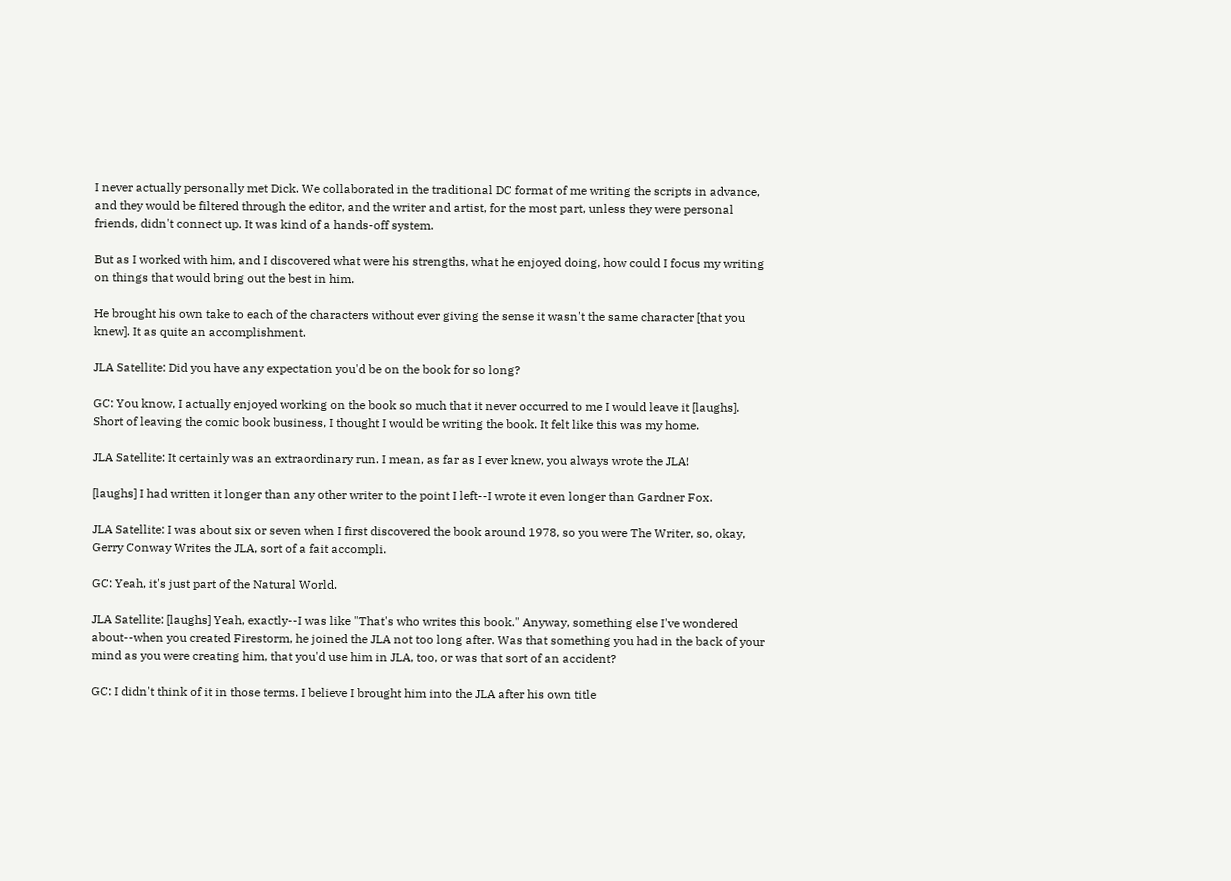I never actually personally met Dick. We collaborated in the traditional DC format of me writing the scripts in advance, and they would be filtered through the editor, and the writer and artist, for the most part, unless they were personal friends, didn't connect up. It was kind of a hands-off system.

But as I worked with him, and I discovered what were his strengths, what he enjoyed doing, how could I focus my writing on things that would bring out the best in him.

He brought his own take to each of the characters without ever giving the sense it wasn't the same character [that you knew]. It as quite an accomplishment.

JLA Satellite: Did you have any expectation you'd be on the book for so long?

GC: You know, I actually enjoyed working on the book so much that it never occurred to me I would leave it [laughs]. Short of leaving the comic book business, I thought I would be writing the book. It felt like this was my home.

JLA Satellite: It certainly was an extraordinary run. I mean, as far as I ever knew, you always wrote the JLA!

[laughs] I had written it longer than any other writer to the point I left--I wrote it even longer than Gardner Fox.

JLA Satellite: I was about six or seven when I first discovered the book around 1978, so you were The Writer, so, okay, Gerry Conway Writes the JLA, sort of a fait accompli.

GC: Yeah, it's just part of the Natural World.

JLA Satellite: [laughs] Yeah, exactly--I was like "That's who writes this book." Anyway, something else I've wondered about--when you created Firestorm, he joined the JLA not too long after. Was that something you had in the back of your mind as you were creating him, that you'd use him in JLA, too, or was that sort of an accident?

GC: I didn't think of it in those terms. I believe I brought him into the JLA after his own title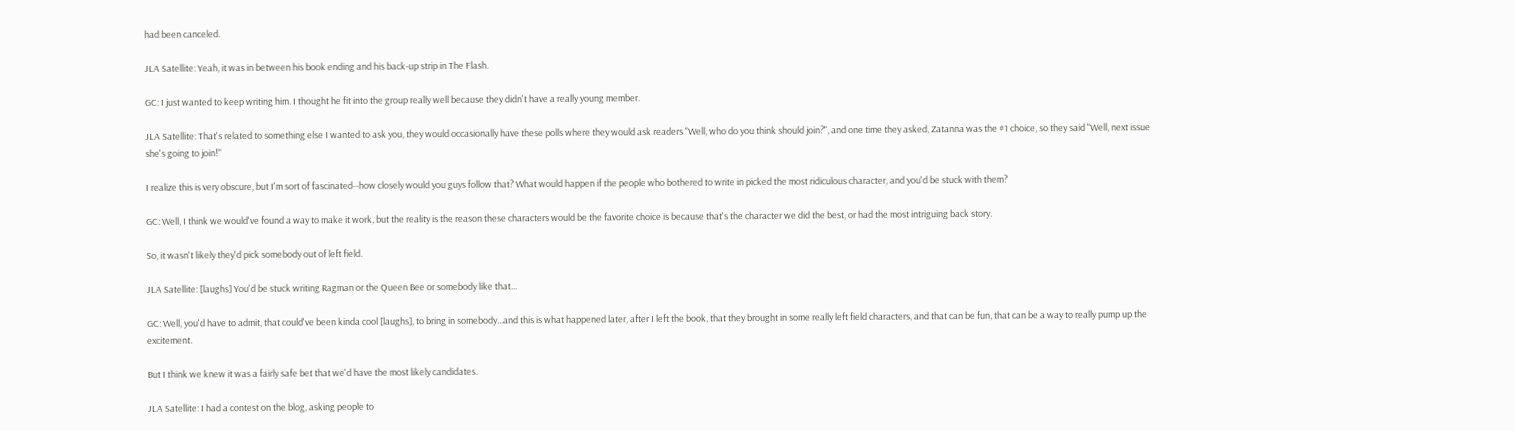had been canceled.

JLA Satellite: Yeah, it was in between his book ending and his back-up strip in The Flash.

GC: I just wanted to keep writing him. I thought he fit into the group really well because they didn't have a really young member.

JLA Satellite: That's related to something else I wanted to ask you, they would occasionally have these polls where they would ask readers "Well, who do you think should join?", and one time they asked, Zatanna was the #1 choice, so they said "Well, next issue she's going to join!"

I realize this is very obscure, but I'm sort of fascinated--how closely would you guys follow that? What would happen if the people who bothered to write in picked the most ridiculous character, and you'd be stuck with them?

GC: Well, I think we would've found a way to make it work, but the reality is the reason these characters would be the favorite choice is because that's the character we did the best, or had the most intriguing back story.

So, it wasn't likely they'd pick somebody out of left field.

JLA Satellite: [laughs] You'd be stuck writing Ragman or the Queen Bee or somebody like that...

GC: Well, you'd have to admit, that could've been kinda cool [laughs], to bring in somebody...and this is what happened later, after I left the book, that they brought in some really left field characters, and that can be fun, that can be a way to really pump up the excitement.

But I think we knew it was a fairly safe bet that we'd have the most likely candidates.

JLA Satellite: I had a contest on the blog, asking people to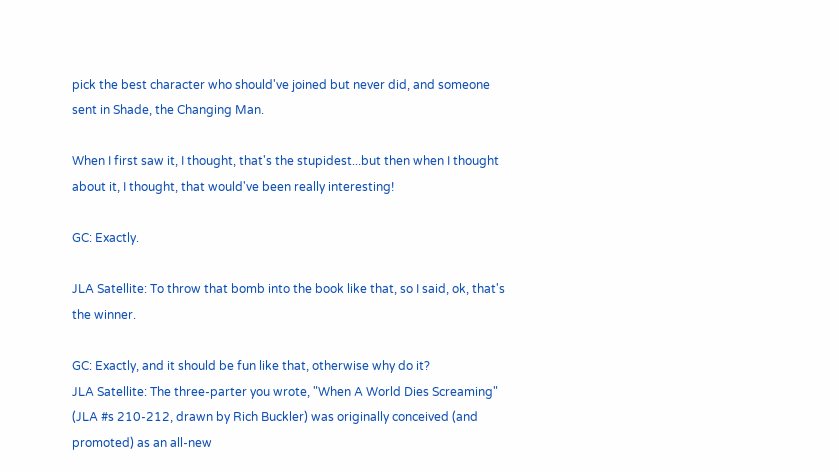pick the best character who should've joined but never did, and someone sent in Shade, the Changing Man.

When I first saw it, I thought, that's the stupidest...but then when I thought about it, I thought, that would've been really interesting!

GC: Exactly.

JLA Satellite: To throw that bomb into the book like that, so I said, ok, that's the winner.

GC: Exactly, and it should be fun like that, otherwise why do it?
JLA Satellite: The three-parter you wrote, "When A World Dies Screaming" (JLA #s 210-212, drawn by Rich Buckler) was originally conceived (and promoted) as an all-new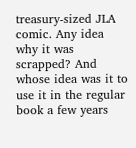treasury-sized JLA comic. Any idea why it was scrapped? And whose idea was it to use it in the regular book a few years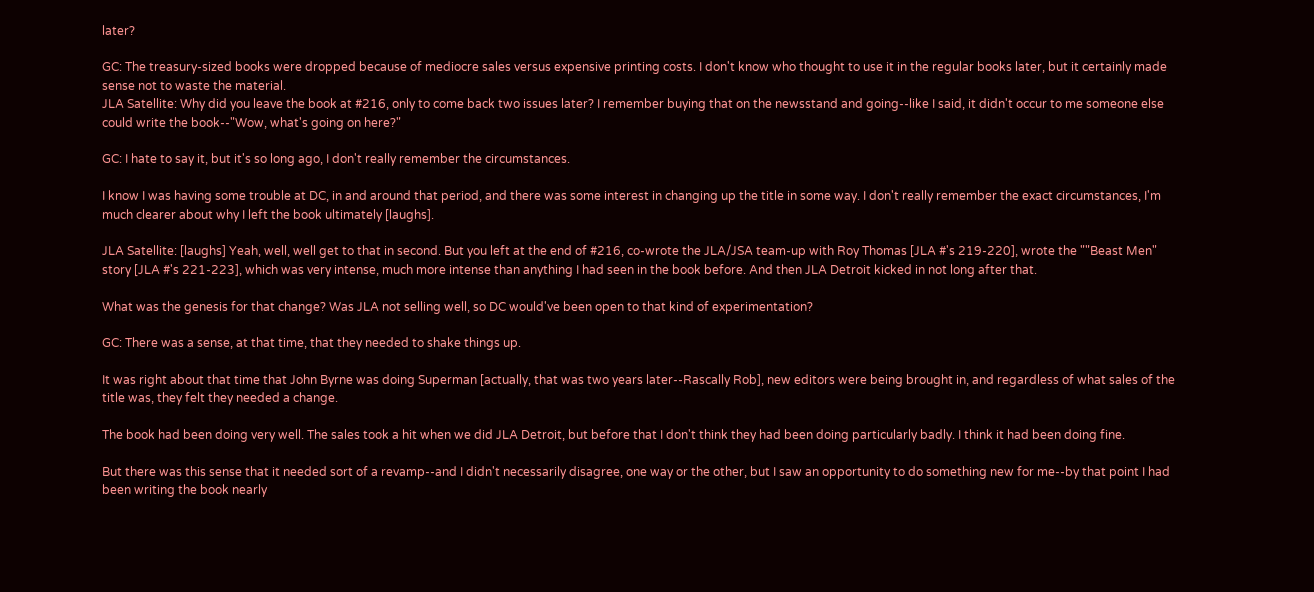later?

GC: The treasury-sized books were dropped because of mediocre sales versus expensive printing costs. I don't know who thought to use it in the regular books later, but it certainly made sense not to waste the material.
JLA Satellite: Why did you leave the book at #216, only to come back two issues later? I remember buying that on the newsstand and going--like I said, it didn't occur to me someone else could write the book--"Wow, what's going on here?"

GC: I hate to say it, but it's so long ago, I don't really remember the circumstances.

I know I was having some trouble at DC, in and around that period, and there was some interest in changing up the title in some way. I don't really remember the exact circumstances, I'm much clearer about why I left the book ultimately [laughs].

JLA Satellite: [laughs] Yeah, well, well get to that in second. But you left at the end of #216, co-wrote the JLA/JSA team-up with Roy Thomas [JLA #'s 219-220], wrote the ""Beast Men" story [JLA #'s 221-223], which was very intense, much more intense than anything I had seen in the book before. And then JLA Detroit kicked in not long after that.

What was the genesis for that change? Was JLA not selling well, so DC would've been open to that kind of experimentation?

GC: There was a sense, at that time, that they needed to shake things up.

It was right about that time that John Byrne was doing Superman [actually, that was two years later--Rascally Rob], new editors were being brought in, and regardless of what sales of the title was, they felt they needed a change.

The book had been doing very well. The sales took a hit when we did JLA Detroit, but before that I don't think they had been doing particularly badly. I think it had been doing fine.

But there was this sense that it needed sort of a revamp--and I didn't necessarily disagree, one way or the other, but I saw an opportunity to do something new for me--by that point I had been writing the book nearly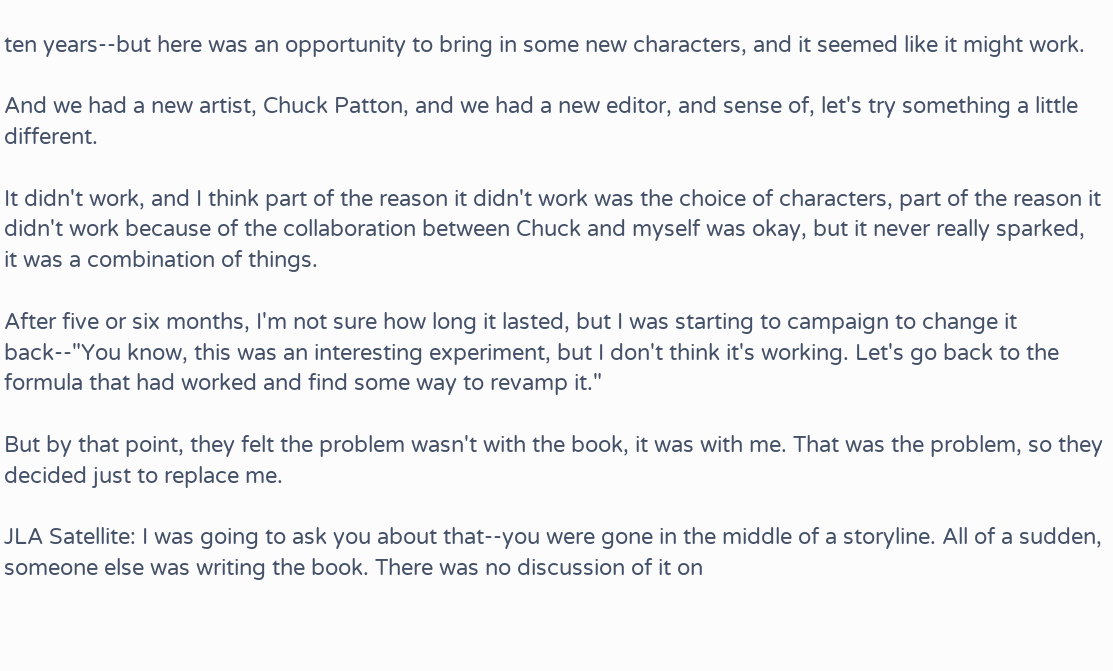ten years--but here was an opportunity to bring in some new characters, and it seemed like it might work.

And we had a new artist, Chuck Patton, and we had a new editor, and sense of, let's try something a little different.

It didn't work, and I think part of the reason it didn't work was the choice of characters, part of the reason it didn't work because of the collaboration between Chuck and myself was okay, but it never really sparked, it was a combination of things.

After five or six months, I'm not sure how long it lasted, but I was starting to campaign to change it back--"You know, this was an interesting experiment, but I don't think it's working. Let's go back to the formula that had worked and find some way to revamp it."

But by that point, they felt the problem wasn't with the book, it was with me. That was the problem, so they decided just to replace me.

JLA Satellite: I was going to ask you about that--you were gone in the middle of a storyline. All of a sudden, someone else was writing the book. There was no discussion of it on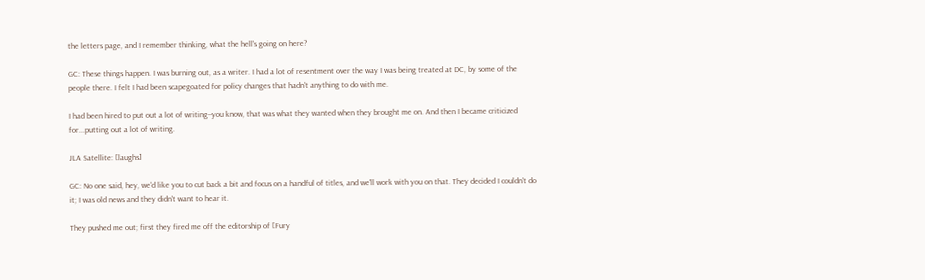the letters page, and I remember thinking, what the hell's going on here?

GC: These things happen. I was burning out, as a writer. I had a lot of resentment over the way I was being treated at DC, by some of the people there. I felt I had been scapegoated for policy changes that hadn't anything to do with me.

I had been hired to put out a lot of writing--you know, that was what they wanted when they brought me on. And then I became criticized for...putting out a lot of writing.

JLA Satellite: [laughs]

GC: No one said, hey, we'd like you to cut back a bit and focus on a handful of titles, and we'll work with you on that. They decided I couldn't do it; I was old news and they didn't want to hear it.

They pushed me out; first they fired me off the editorship of [Fury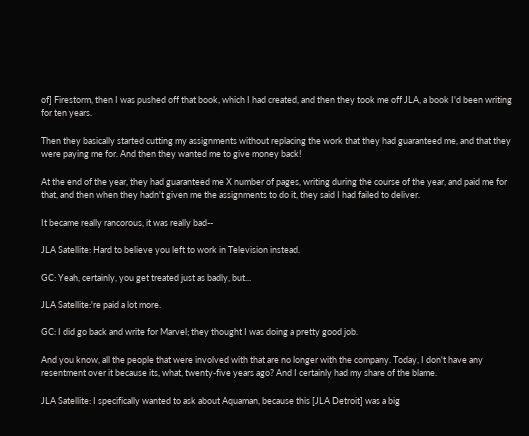of] Firestorm, then I was pushed off that book, which I had created, and then they took me off JLA, a book I'd been writing for ten years.

Then they basically started cutting my assignments without replacing the work that they had guaranteed me, and that they were paying me for. And then they wanted me to give money back!

At the end of the year, they had guaranteed me X number of pages, writing during the course of the year, and paid me for that, and then when they hadn't given me the assignments to do it, they said I had failed to deliver.

It became really rancorous, it was really bad--

JLA Satellite: Hard to believe you left to work in Television instead.

GC: Yeah, certainly, you get treated just as badly, but...

JLA Satellite:'re paid a lot more.

GC: I did go back and write for Marvel; they thought I was doing a pretty good job.

And you know, all the people that were involved with that are no longer with the company. Today, I don't have any resentment over it because its, what, twenty-five years ago? And I certainly had my share of the blame.

JLA Satellite: I specifically wanted to ask about Aquaman, because this [JLA Detroit] was a big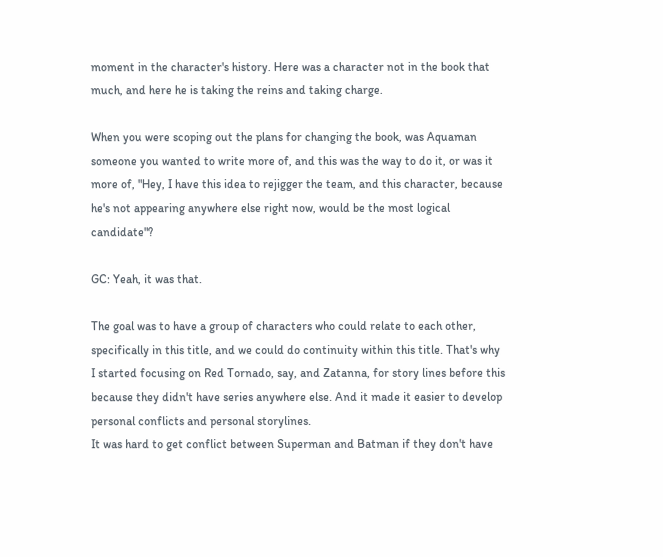moment in the character's history. Here was a character not in the book that much, and here he is taking the reins and taking charge.

When you were scoping out the plans for changing the book, was Aquaman someone you wanted to write more of, and this was the way to do it, or was it more of, "Hey, I have this idea to rejigger the team, and this character, because he's not appearing anywhere else right now, would be the most logical candidate"?

GC: Yeah, it was that.

The goal was to have a group of characters who could relate to each other, specifically in this title, and we could do continuity within this title. That's why I started focusing on Red Tornado, say, and Zatanna, for story lines before this because they didn't have series anywhere else. And it made it easier to develop personal conflicts and personal storylines.
It was hard to get conflict between Superman and Batman if they don't have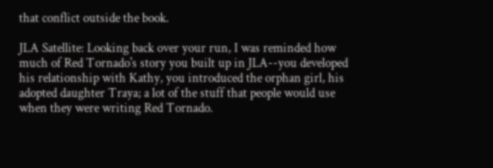that conflict outside the book.

JLA Satellite: Looking back over your run, I was reminded how much of Red Tornado's story you built up in JLA--you developed his relationship with Kathy, you introduced the orphan girl, his adopted daughter Traya; a lot of the stuff that people would use when they were writing Red Tornado.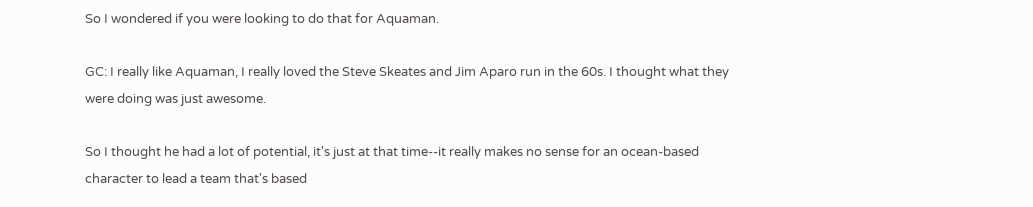So I wondered if you were looking to do that for Aquaman.

GC: I really like Aquaman, I really loved the Steve Skeates and Jim Aparo run in the 60s. I thought what they were doing was just awesome.

So I thought he had a lot of potential, it's just at that time--it really makes no sense for an ocean-based character to lead a team that's based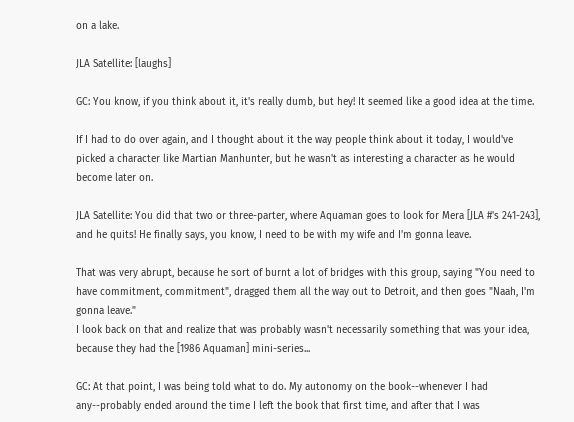on a lake.

JLA Satellite: [laughs]

GC: You know, if you think about it, it's really dumb, but hey! It seemed like a good idea at the time.

If I had to do over again, and I thought about it the way people think about it today, I would've picked a character like Martian Manhunter, but he wasn't as interesting a character as he would become later on.

JLA Satellite: You did that two or three-parter, where Aquaman goes to look for Mera [JLA #'s 241-243], and he quits! He finally says, you know, I need to be with my wife and I'm gonna leave.

That was very abrupt, because he sort of burnt a lot of bridges with this group, saying "You need to have commitment, commitment", dragged them all the way out to Detroit, and then goes "Naah, I'm gonna leave."
I look back on that and realize that was probably wasn't necessarily something that was your idea, because they had the [1986 Aquaman] mini-series...

GC: At that point, I was being told what to do. My autonomy on the book--whenever I had any--probably ended around the time I left the book that first time, and after that I was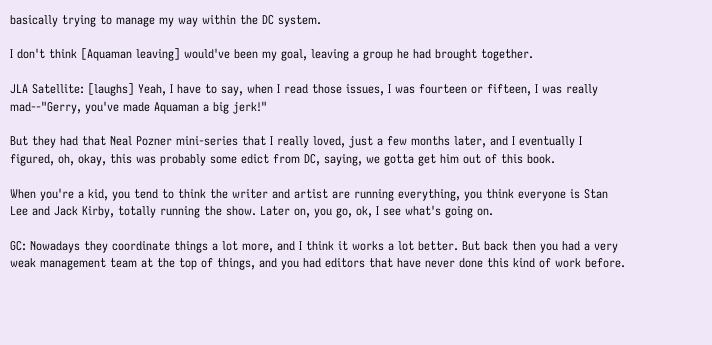basically trying to manage my way within the DC system.

I don't think [Aquaman leaving] would've been my goal, leaving a group he had brought together.

JLA Satellite: [laughs] Yeah, I have to say, when I read those issues, I was fourteen or fifteen, I was really mad--"Gerry, you've made Aquaman a big jerk!"

But they had that Neal Pozner mini-series that I really loved, just a few months later, and I eventually I figured, oh, okay, this was probably some edict from DC, saying, we gotta get him out of this book.

When you're a kid, you tend to think the writer and artist are running everything, you think everyone is Stan Lee and Jack Kirby, totally running the show. Later on, you go, ok, I see what's going on.

GC: Nowadays they coordinate things a lot more, and I think it works a lot better. But back then you had a very weak management team at the top of things, and you had editors that have never done this kind of work before.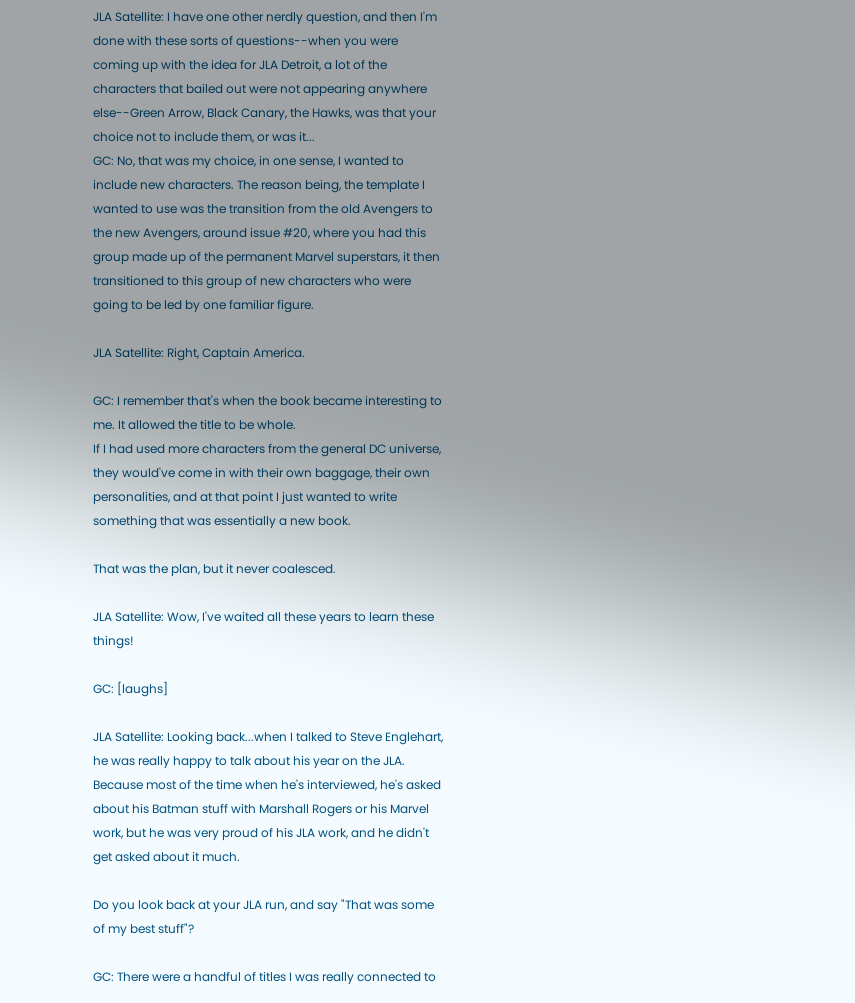JLA Satellite: I have one other nerdly question, and then I'm done with these sorts of questions--when you were coming up with the idea for JLA Detroit, a lot of the characters that bailed out were not appearing anywhere else--Green Arrow, Black Canary, the Hawks, was that your choice not to include them, or was it...
GC: No, that was my choice, in one sense, I wanted to include new characters. The reason being, the template I wanted to use was the transition from the old Avengers to the new Avengers, around issue #20, where you had this group made up of the permanent Marvel superstars, it then transitioned to this group of new characters who were going to be led by one familiar figure.

JLA Satellite: Right, Captain America.

GC: I remember that's when the book became interesting to me. It allowed the title to be whole.
If I had used more characters from the general DC universe, they would've come in with their own baggage, their own personalities, and at that point I just wanted to write something that was essentially a new book.

That was the plan, but it never coalesced.

JLA Satellite: Wow, I've waited all these years to learn these things!

GC: [laughs]

JLA Satellite: Looking back...when I talked to Steve Englehart, he was really happy to talk about his year on the JLA. Because most of the time when he's interviewed, he's asked about his Batman stuff with Marshall Rogers or his Marvel work, but he was very proud of his JLA work, and he didn't get asked about it much.

Do you look back at your JLA run, and say "That was some of my best stuff"?

GC: There were a handful of titles I was really connected to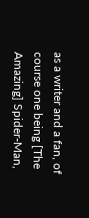as a writer and a fan, of course one being [The Amazing] Spider-Man,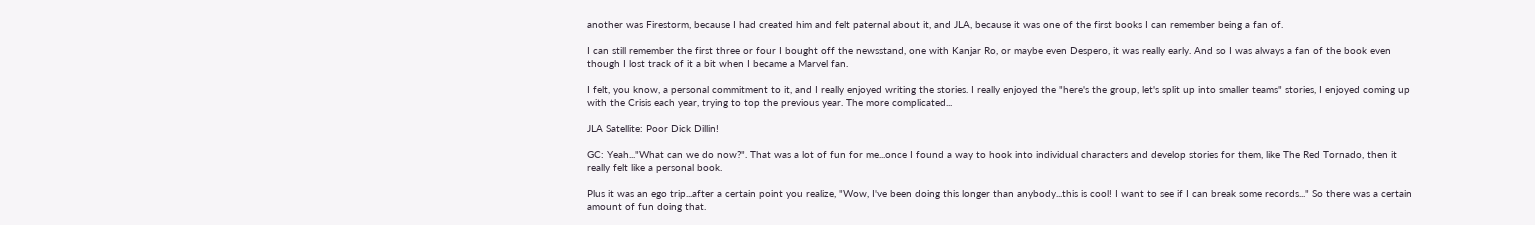another was Firestorm, because I had created him and felt paternal about it, and JLA, because it was one of the first books I can remember being a fan of.

I can still remember the first three or four I bought off the newsstand, one with Kanjar Ro, or maybe even Despero, it was really early. And so I was always a fan of the book even though I lost track of it a bit when I became a Marvel fan.

I felt, you know, a personal commitment to it, and I really enjoyed writing the stories. I really enjoyed the "here's the group, let's split up into smaller teams" stories, I enjoyed coming up with the Crisis each year, trying to top the previous year. The more complicated...

JLA Satellite: Poor Dick Dillin!

GC: Yeah..."What can we do now?". That was a lot of fun for me...once I found a way to hook into individual characters and develop stories for them, like The Red Tornado, then it really felt like a personal book.

Plus it was an ego trip...after a certain point you realize, "Wow, I've been doing this longer than anybody...this is cool! I want to see if I can break some records..." So there was a certain amount of fun doing that.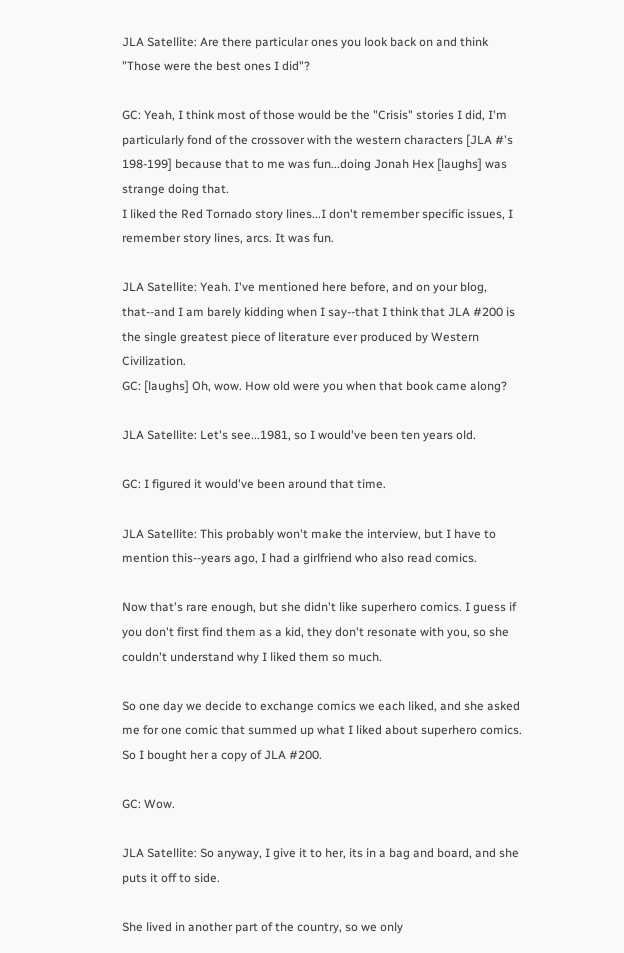JLA Satellite: Are there particular ones you look back on and think "Those were the best ones I did"?

GC: Yeah, I think most of those would be the "Crisis" stories I did, I'm particularly fond of the crossover with the western characters [JLA #'s 198-199] because that to me was fun...doing Jonah Hex [laughs] was strange doing that.
I liked the Red Tornado story lines...I don't remember specific issues, I remember story lines, arcs. It was fun.

JLA Satellite: Yeah. I've mentioned here before, and on your blog, that--and I am barely kidding when I say--that I think that JLA #200 is the single greatest piece of literature ever produced by Western Civilization.
GC: [laughs] Oh, wow. How old were you when that book came along?

JLA Satellite: Let's see...1981, so I would've been ten years old.

GC: I figured it would've been around that time.

JLA Satellite: This probably won't make the interview, but I have to mention this--years ago, I had a girlfriend who also read comics.

Now that's rare enough, but she didn't like superhero comics. I guess if you don't first find them as a kid, they don't resonate with you, so she couldn't understand why I liked them so much.

So one day we decide to exchange comics we each liked, and she asked me for one comic that summed up what I liked about superhero comics. So I bought her a copy of JLA #200.

GC: Wow.

JLA Satellite: So anyway, I give it to her, its in a bag and board, and she puts it off to side.

She lived in another part of the country, so we only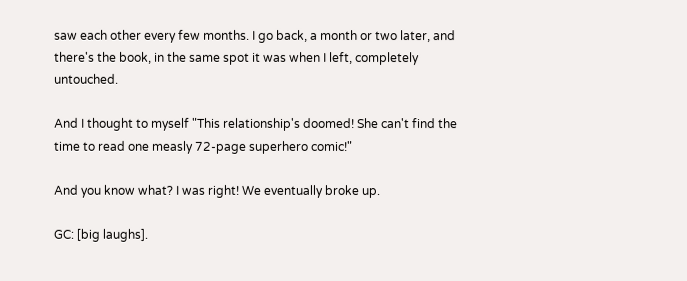saw each other every few months. I go back, a month or two later, and there's the book, in the same spot it was when I left, completely untouched.

And I thought to myself "This relationship's doomed! She can't find the time to read one measly 72-page superhero comic!"

And you know what? I was right! We eventually broke up.

GC: [big laughs].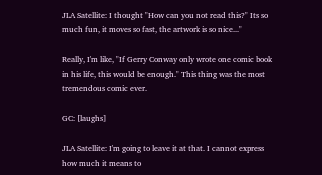JLA Satellite: I thought "How can you not read this?" Its so much fun, it moves so fast, the artwork is so nice..."

Really, I'm like, "If Gerry Conway only wrote one comic book in his life, this would be enough." This thing was the most tremendous comic ever.

GC: [laughs]

JLA Satellite: I'm going to leave it at that. I cannot express how much it means to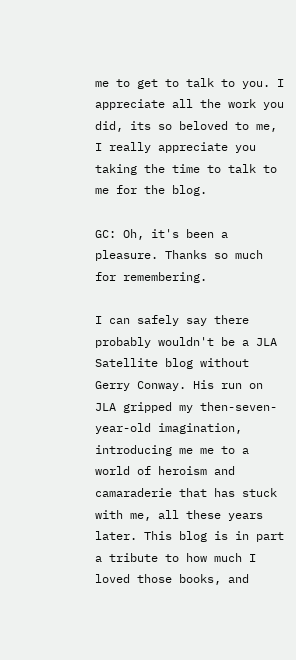me to get to talk to you. I appreciate all the work you did, its so beloved to me, I really appreciate you taking the time to talk to me for the blog.

GC: Oh, it's been a pleasure. Thanks so much for remembering.

I can safely say there probably wouldn't be a JLA Satellite blog without Gerry Conway. His run on JLA gripped my then-seven-year-old imagination, introducing me me to a world of heroism and camaraderie that has stuck with me, all these years later. This blog is in part a tribute to how much I loved those books, and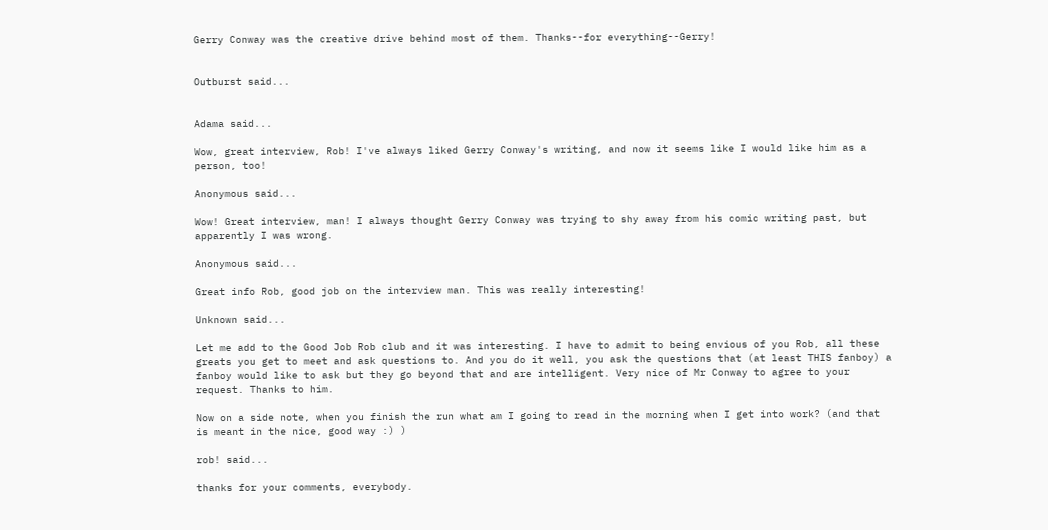Gerry Conway was the creative drive behind most of them. Thanks--for everything--Gerry!


Outburst said...


Adama said...

Wow, great interview, Rob! I've always liked Gerry Conway's writing, and now it seems like I would like him as a person, too!

Anonymous said...

Wow! Great interview, man! I always thought Gerry Conway was trying to shy away from his comic writing past, but apparently I was wrong.

Anonymous said...

Great info Rob, good job on the interview man. This was really interesting!

Unknown said...

Let me add to the Good Job Rob club and it was interesting. I have to admit to being envious of you Rob, all these greats you get to meet and ask questions to. And you do it well, you ask the questions that (at least THIS fanboy) a fanboy would like to ask but they go beyond that and are intelligent. Very nice of Mr Conway to agree to your request. Thanks to him.

Now on a side note, when you finish the run what am I going to read in the morning when I get into work? (and that is meant in the nice, good way :) )

rob! said...

thanks for your comments, everybody.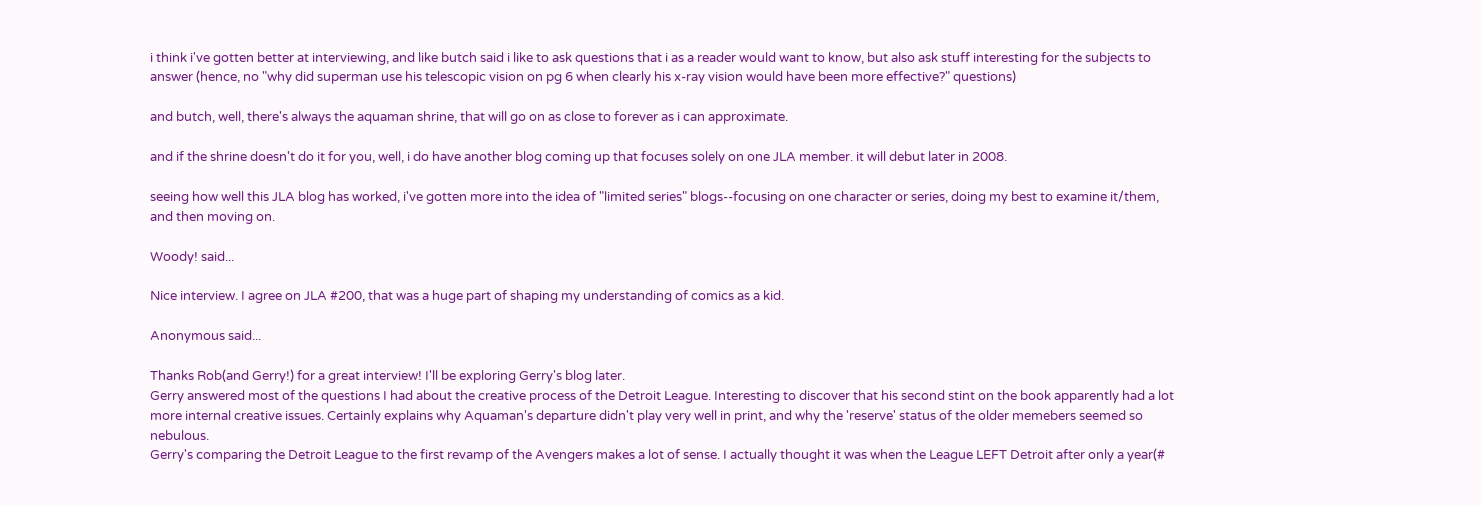i think i've gotten better at interviewing, and like butch said i like to ask questions that i as a reader would want to know, but also ask stuff interesting for the subjects to answer (hence, no "why did superman use his telescopic vision on pg 6 when clearly his x-ray vision would have been more effective?" questions)

and butch, well, there's always the aquaman shrine, that will go on as close to forever as i can approximate.

and if the shrine doesn't do it for you, well, i do have another blog coming up that focuses solely on one JLA member. it will debut later in 2008.

seeing how well this JLA blog has worked, i've gotten more into the idea of "limited series" blogs--focusing on one character or series, doing my best to examine it/them, and then moving on.

Woody! said...

Nice interview. I agree on JLA #200, that was a huge part of shaping my understanding of comics as a kid.

Anonymous said...

Thanks Rob(and Gerry!) for a great interview! I'll be exploring Gerry's blog later.
Gerry answered most of the questions I had about the creative process of the Detroit League. Interesting to discover that his second stint on the book apparently had a lot more internal creative issues. Certainly explains why Aquaman's departure didn't play very well in print, and why the 'reserve' status of the older memebers seemed so nebulous.
Gerry's comparing the Detroit League to the first revamp of the Avengers makes a lot of sense. I actually thought it was when the League LEFT Detroit after only a year(#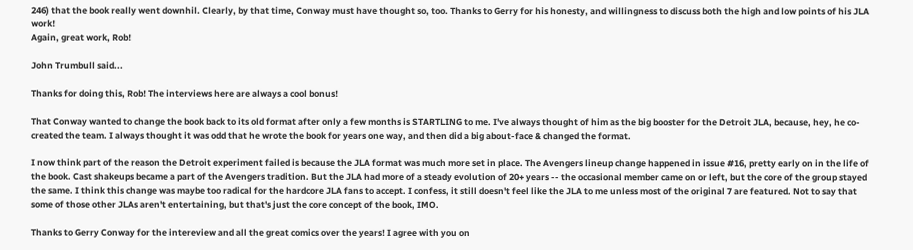246) that the book really went downhil. Clearly, by that time, Conway must have thought so, too. Thanks to Gerry for his honesty, and willingness to discuss both the high and low points of his JLA work!
Again, great work, Rob!

John Trumbull said...

Thanks for doing this, Rob! The interviews here are always a cool bonus!

That Conway wanted to change the book back to its old format after only a few months is STARTLING to me. I've always thought of him as the big booster for the Detroit JLA, because, hey, he co-created the team. I always thought it was odd that he wrote the book for years one way, and then did a big about-face & changed the format.

I now think part of the reason the Detroit experiment failed is because the JLA format was much more set in place. The Avengers lineup change happened in issue #16, pretty early on in the life of the book. Cast shakeups became a part of the Avengers tradition. But the JLA had more of a steady evolution of 20+ years -- the occasional member came on or left, but the core of the group stayed the same. I think this change was maybe too radical for the hardcore JLA fans to accept. I confess, it still doesn't feel like the JLA to me unless most of the original 7 are featured. Not to say that some of those other JLAs aren't entertaining, but that's just the core concept of the book, IMO.

Thanks to Gerry Conway for the intereview and all the great comics over the years! I agree with you on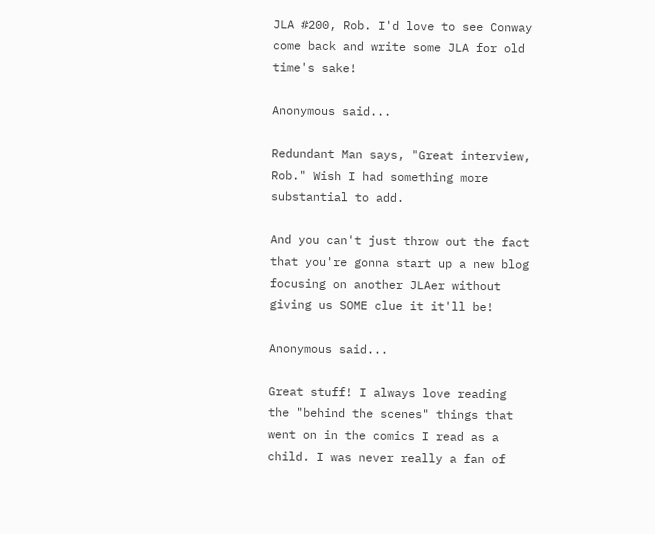JLA #200, Rob. I'd love to see Conway come back and write some JLA for old time's sake!

Anonymous said...

Redundant Man says, "Great interview, Rob." Wish I had something more substantial to add.

And you can't just throw out the fact that you're gonna start up a new blog focusing on another JLAer without giving us SOME clue it it'll be!

Anonymous said...

Great stuff! I always love reading the "behind the scenes" things that went on in the comics I read as a child. I was never really a fan of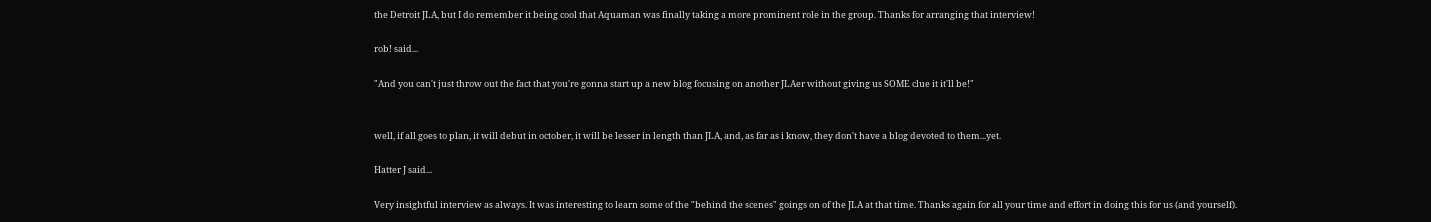the Detroit JLA, but I do remember it being cool that Aquaman was finally taking a more prominent role in the group. Thanks for arranging that interview!

rob! said...

"And you can't just throw out the fact that you're gonna start up a new blog focusing on another JLAer without giving us SOME clue it it'll be!"


well, if all goes to plan, it will debut in october, it will be lesser in length than JLA, and, as far as i know, they don't have a blog devoted to them...yet.

Hatter J said...

Very insightful interview as always. It was interesting to learn some of the "behind the scenes" goings on of the JLA at that time. Thanks again for all your time and effort in doing this for us (and yourself).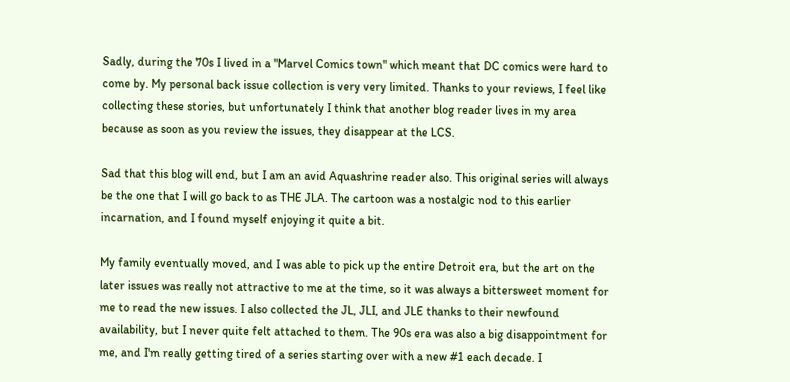Sadly, during the 70s I lived in a "Marvel Comics town" which meant that DC comics were hard to come by. My personal back issue collection is very very limited. Thanks to your reviews, I feel like collecting these stories, but unfortunately I think that another blog reader lives in my area because as soon as you review the issues, they disappear at the LCS.

Sad that this blog will end, but I am an avid Aquashrine reader also. This original series will always be the one that I will go back to as THE JLA. The cartoon was a nostalgic nod to this earlier incarnation, and I found myself enjoying it quite a bit.

My family eventually moved, and I was able to pick up the entire Detroit era, but the art on the later issues was really not attractive to me at the time, so it was always a bittersweet moment for me to read the new issues. I also collected the JL, JLI, and JLE thanks to their newfound availability, but I never quite felt attached to them. The 90s era was also a big disappointment for me, and I'm really getting tired of a series starting over with a new #1 each decade. I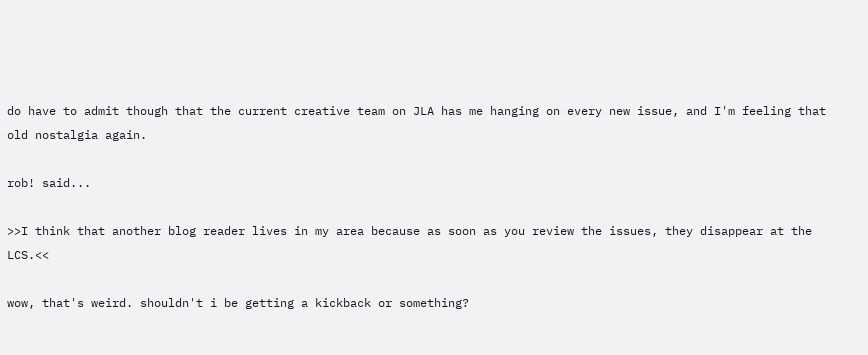do have to admit though that the current creative team on JLA has me hanging on every new issue, and I'm feeling that old nostalgia again.

rob! said...

>>I think that another blog reader lives in my area because as soon as you review the issues, they disappear at the LCS.<<

wow, that's weird. shouldn't i be getting a kickback or something?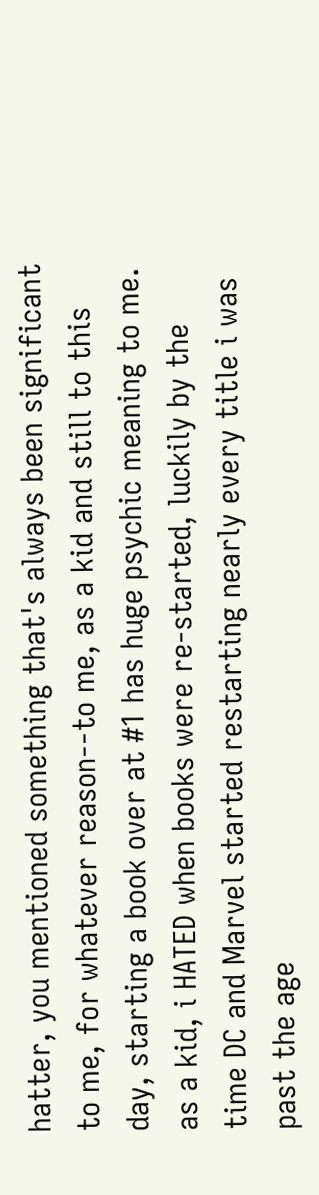hatter, you mentioned something that's always been significant to me, for whatever reason--to me, as a kid and still to this day, starting a book over at #1 has huge psychic meaning to me. as a kid, i HATED when books were re-started, luckily by the time DC and Marvel started restarting nearly every title i was past the age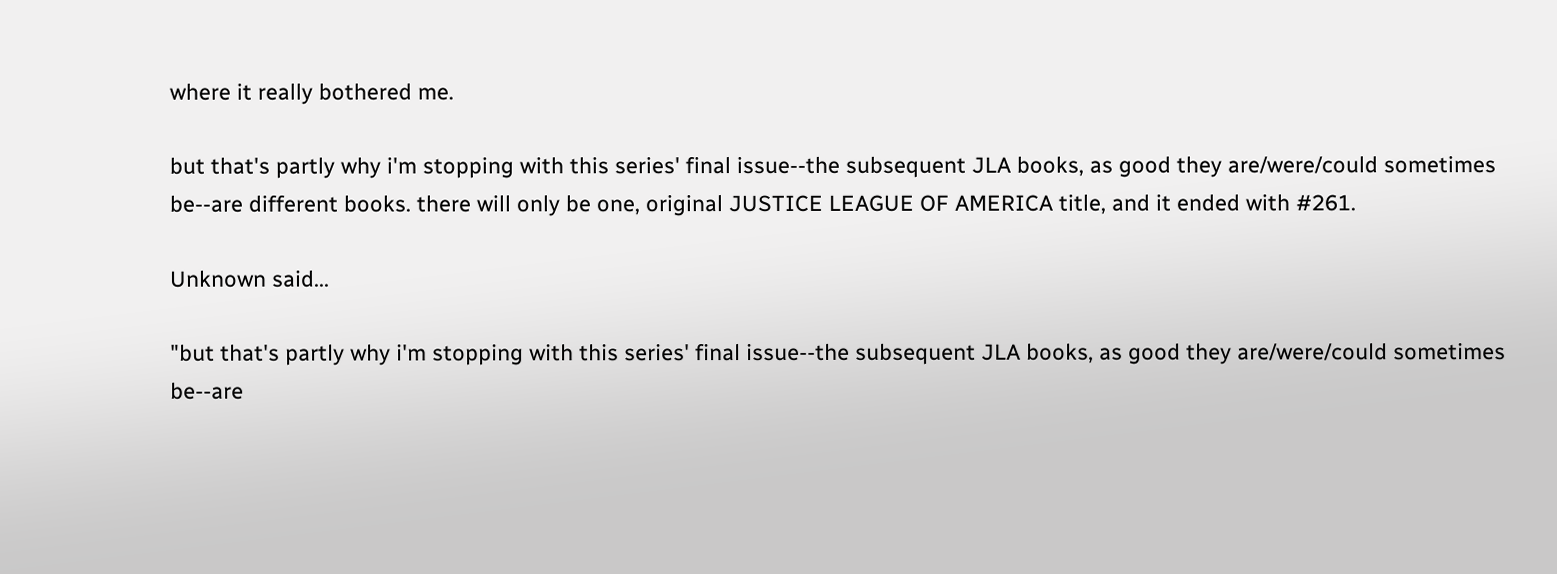where it really bothered me.

but that's partly why i'm stopping with this series' final issue--the subsequent JLA books, as good they are/were/could sometimes be--are different books. there will only be one, original JUSTICE LEAGUE OF AMERICA title, and it ended with #261.

Unknown said...

"but that's partly why i'm stopping with this series' final issue--the subsequent JLA books, as good they are/were/could sometimes be--are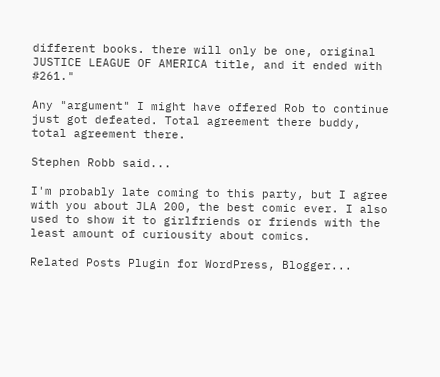different books. there will only be one, original JUSTICE LEAGUE OF AMERICA title, and it ended with #261."

Any "argument" I might have offered Rob to continue just got defeated. Total agreement there buddy, total agreement there.

Stephen Robb said...

I'm probably late coming to this party, but I agree with you about JLA 200, the best comic ever. I also used to show it to girlfriends or friends with the least amount of curiousity about comics.

Related Posts Plugin for WordPress, Blogger...